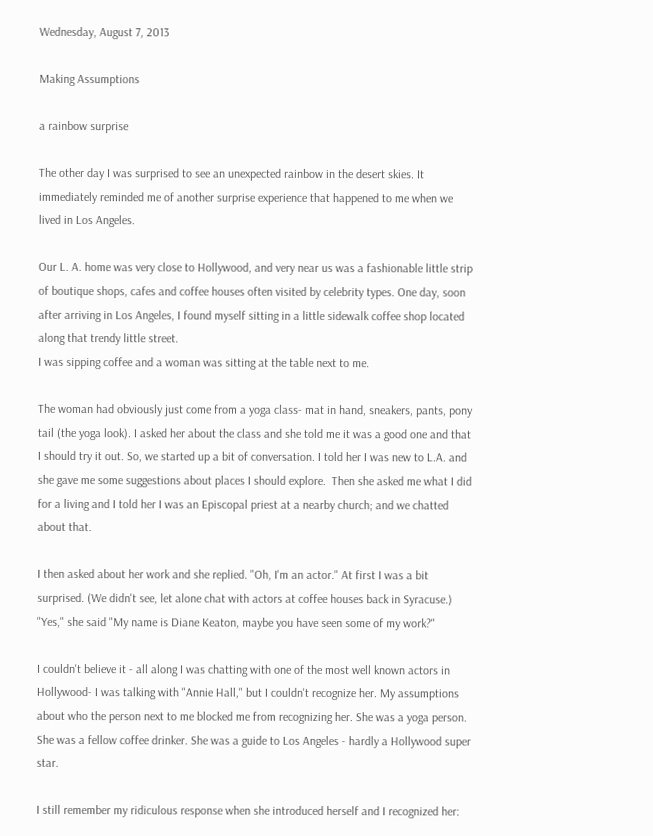Wednesday, August 7, 2013

Making Assumptions

a rainbow surprise

The other day I was surprised to see an unexpected rainbow in the desert skies. It immediately reminded me of another surprise experience that happened to me when we lived in Los Angeles.

Our L. A. home was very close to Hollywood, and very near us was a fashionable little strip of boutique shops, cafes and coffee houses often visited by celebrity types. One day, soon after arriving in Los Angeles, I found myself sitting in a little sidewalk coffee shop located along that trendy little street.
I was sipping coffee and a woman was sitting at the table next to me.

The woman had obviously just come from a yoga class- mat in hand, sneakers, pants, pony tail (the yoga look). I asked her about the class and she told me it was a good one and that I should try it out. So, we started up a bit of conversation. I told her I was new to L.A. and she gave me some suggestions about places I should explore.  Then she asked me what I did for a living and I told her I was an Episcopal priest at a nearby church; and we chatted about that.

I then asked about her work and she replied. "Oh, I'm an actor." At first I was a bit surprised. (We didn't see, let alone chat with actors at coffee houses back in Syracuse.) "Yes," she said "My name is Diane Keaton, maybe you have seen some of my work?"

I couldn't believe it - all along I was chatting with one of the most well known actors in Hollywood- I was talking with "Annie Hall," but I couldn't recognize her. My assumptions about who the person next to me blocked me from recognizing her. She was a yoga person. She was a fellow coffee drinker. She was a guide to Los Angeles - hardly a Hollywood super star.

I still remember my ridiculous response when she introduced herself and I recognized her: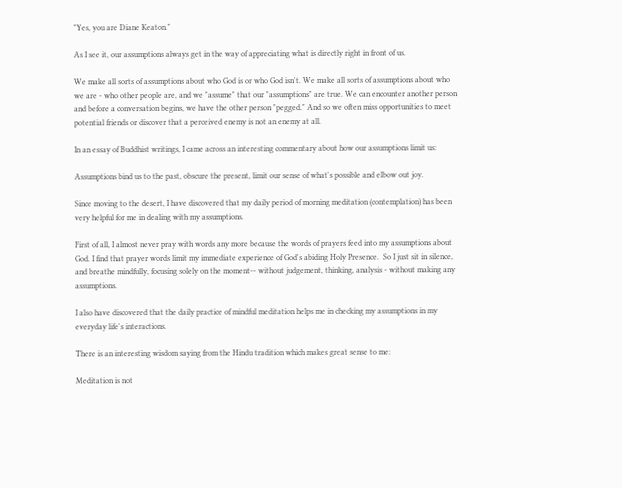"Yes, you are Diane Keaton."

As I see it, our assumptions always get in the way of appreciating what is directly right in front of us.

We make all sorts of assumptions about who God is or who God isn't. We make all sorts of assumptions about who we are - who other people are, and we "assume" that our "assumptions" are true. We can encounter another person and before a conversation begins, we have the other person "pegged." And so we often miss opportunities to meet potential friends or discover that a perceived enemy is not an enemy at all.

In an essay of Buddhist writings, I came across an interesting commentary about how our assumptions limit us:

Assumptions bind us to the past, obscure the present, limit our sense of what's possible and elbow out joy.

Since moving to the desert, I have discovered that my daily period of morning meditation (contemplation) has been very helpful for me in dealing with my assumptions.

First of all, I almost never pray with words any more because the words of prayers feed into my assumptions about God. I find that prayer words limit my immediate experience of God's abiding Holy Presence.  So I just sit in silence, and breathe mindfully, focusing solely on the moment-- without judgement, thinking, analysis - without making any assumptions.

I also have discovered that the daily practice of mindful meditation helps me in checking my assumptions in my everyday life's interactions.

There is an interesting wisdom saying from the Hindu tradition which makes great sense to me:

Meditation is not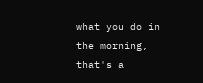what you do in the morning, that's a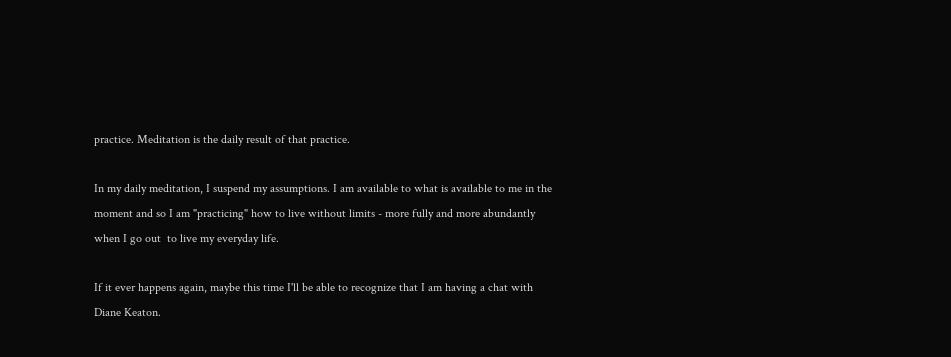practice. Meditation is the daily result of that practice.

In my daily meditation, I suspend my assumptions. I am available to what is available to me in the moment and so I am "practicing" how to live without limits - more fully and more abundantly when I go out  to live my everyday life.

If it ever happens again, maybe this time I'll be able to recognize that I am having a chat with Diane Keaton.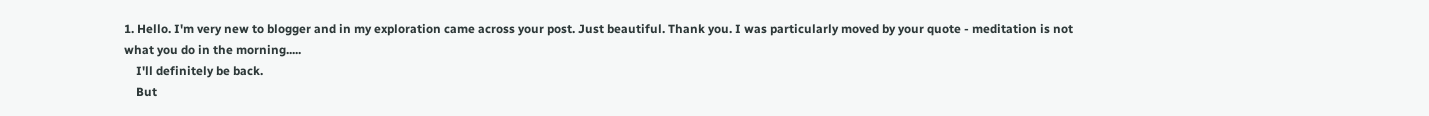1. Hello. I'm very new to blogger and in my exploration came across your post. Just beautiful. Thank you. I was particularly moved by your quote - meditation is not what you do in the morning.....
    I'll definitely be back.
    But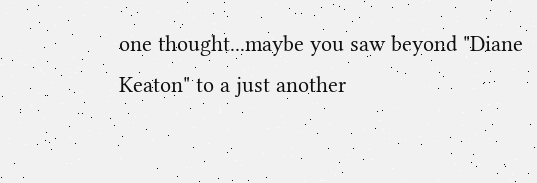one thought...maybe you saw beyond "Diane Keaton" to a just another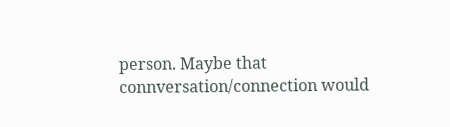person. Maybe that connversation/connection would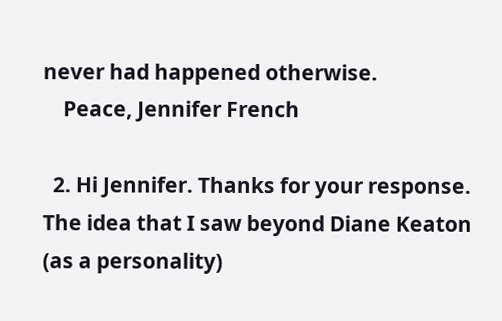never had happened otherwise.
    Peace, Jennifer French

  2. Hi Jennifer. Thanks for your response. The idea that I saw beyond Diane Keaton (as a personality)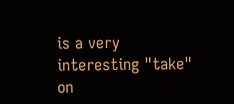is a very interesting "take" on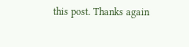this post. Thanks again